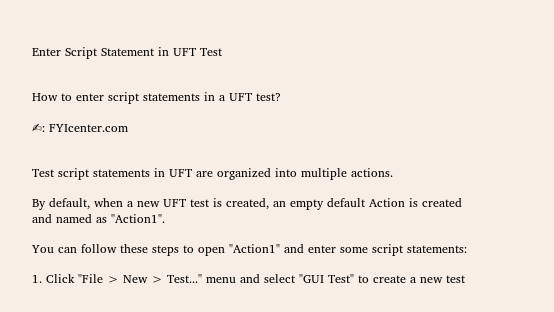Enter Script Statement in UFT Test


How to enter script statements in a UFT test?

✍: FYIcenter.com


Test script statements in UFT are organized into multiple actions.

By default, when a new UFT test is created, an empty default Action is created and named as "Action1".

You can follow these steps to open "Action1" and enter some script statements:

1. Click "File > New > Test..." menu and select "GUI Test" to create a new test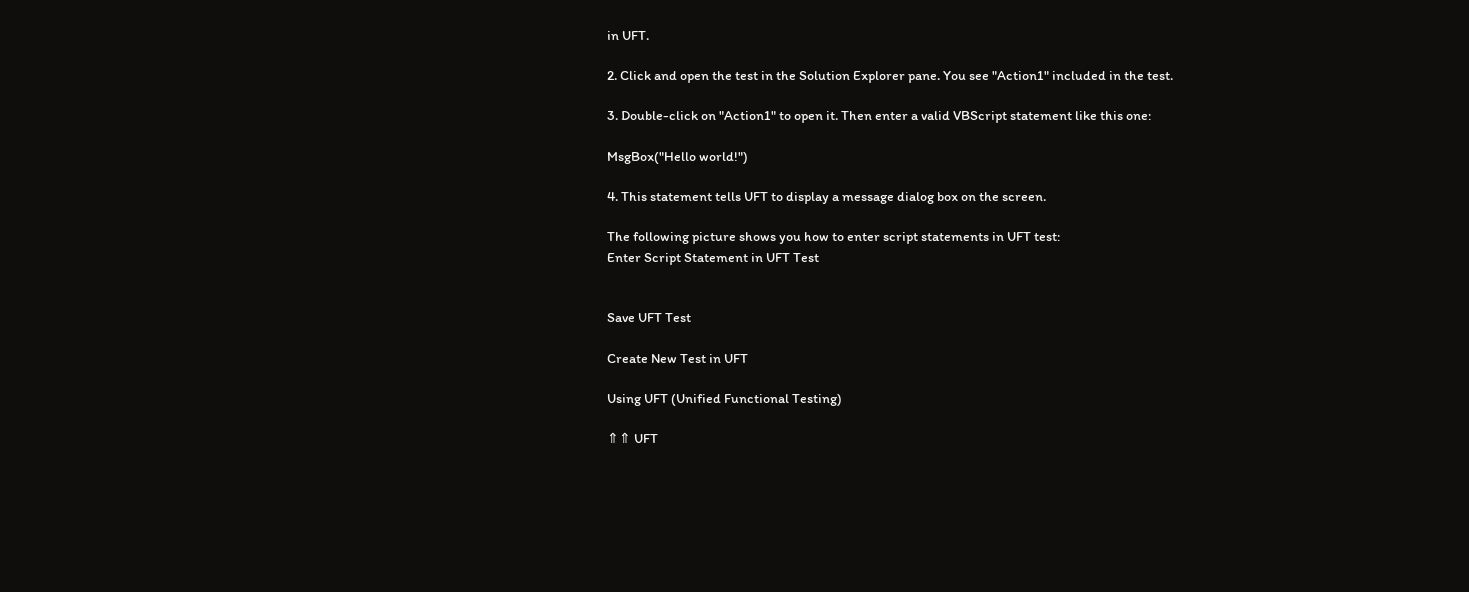in UFT.

2. Click and open the test in the Solution Explorer pane. You see "Action1" included in the test.

3. Double-click on "Action1" to open it. Then enter a valid VBScript statement like this one:

MsgBox("Hello world!")

4. This statement tells UFT to display a message dialog box on the screen.

The following picture shows you how to enter script statements in UFT test:
Enter Script Statement in UFT Test


Save UFT Test

Create New Test in UFT

Using UFT (Unified Functional Testing)

⇑⇑ UFT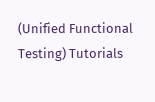(Unified Functional Testing) Tutorials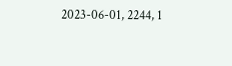2023-06-01, 2244, 1